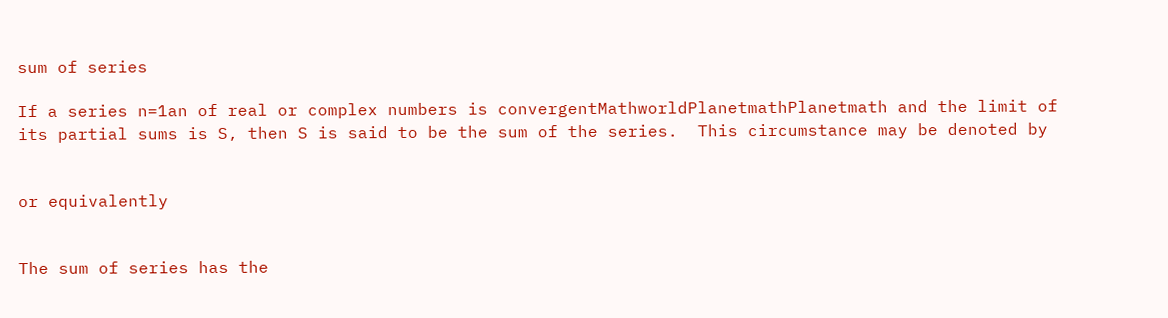sum of series

If a series n=1an of real or complex numbers is convergentMathworldPlanetmathPlanetmath and the limit of its partial sums is S, then S is said to be the sum of the series.  This circumstance may be denoted by


or equivalently


The sum of series has the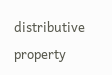distributive property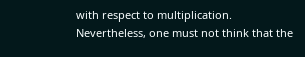with respect to multiplication.  Nevertheless, one must not think that the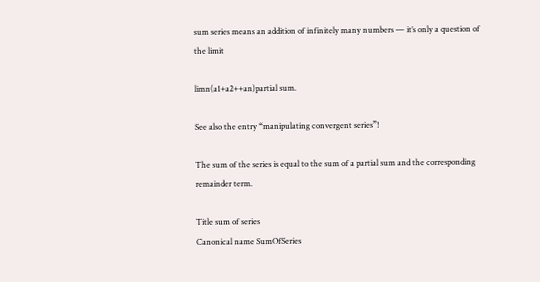sum series means an addition of infinitely many numbers — it’s only a question of the limit

limn(a1+a2++an)partial sum.

See also the entry “manipulating convergent series”!

The sum of the series is equal to the sum of a partial sum and the corresponding remainder term.

Title sum of series
Canonical name SumOfSeries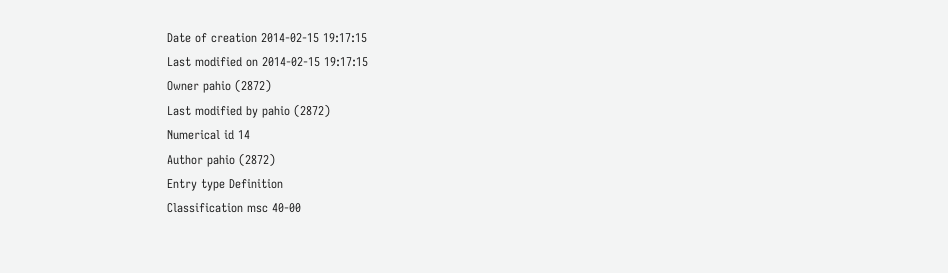Date of creation 2014-02-15 19:17:15
Last modified on 2014-02-15 19:17:15
Owner pahio (2872)
Last modified by pahio (2872)
Numerical id 14
Author pahio (2872)
Entry type Definition
Classification msc 40-00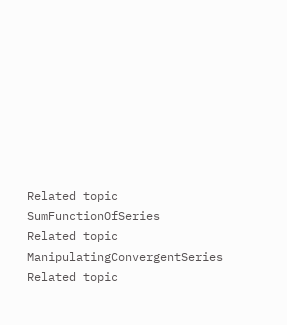Related topic SumFunctionOfSeries
Related topic ManipulatingConvergentSeries
Related topic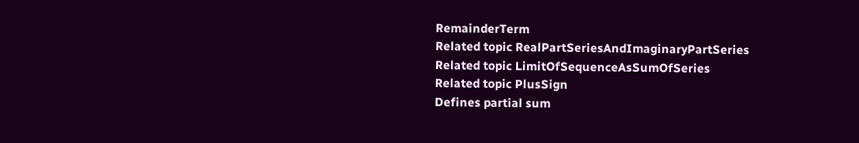RemainderTerm
Related topic RealPartSeriesAndImaginaryPartSeries
Related topic LimitOfSequenceAsSumOfSeries
Related topic PlusSign
Defines partial sum